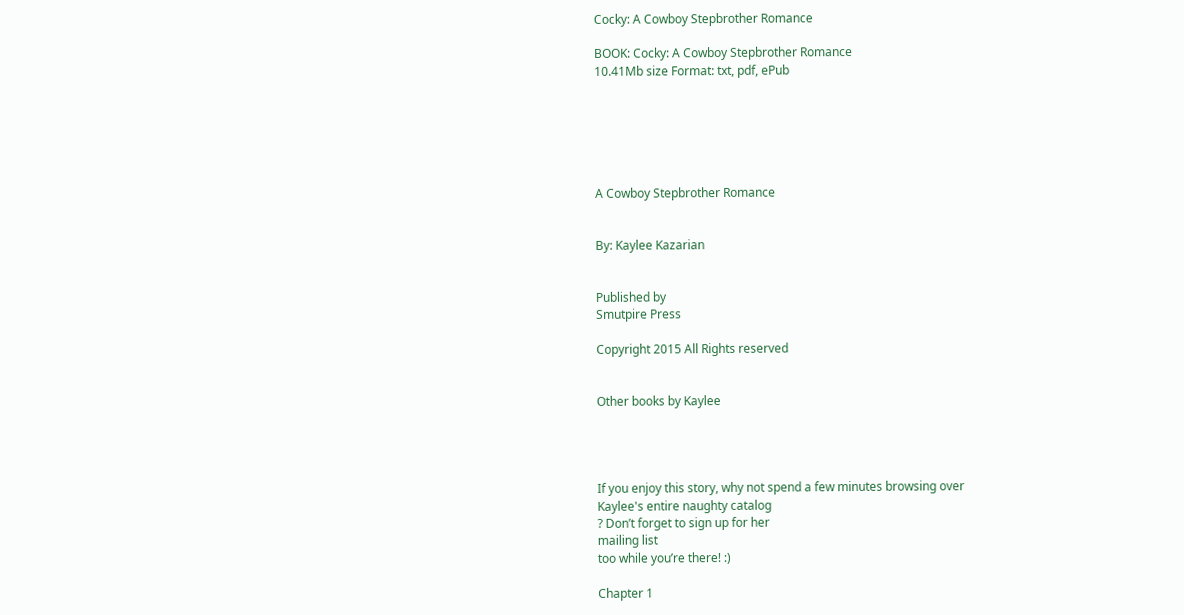Cocky: A Cowboy Stepbrother Romance

BOOK: Cocky: A Cowboy Stepbrother Romance
10.41Mb size Format: txt, pdf, ePub






A Cowboy Stepbrother Romance


By: Kaylee Kazarian


Published by
Smutpire Press

Copyright 2015 All Rights reserved


Other books by Kaylee




If you enjoy this story, why not spend a few minutes browsing over
Kaylee's entire naughty catalog
? Don’t forget to sign up for her
mailing list
too while you’re there! :)

Chapter 1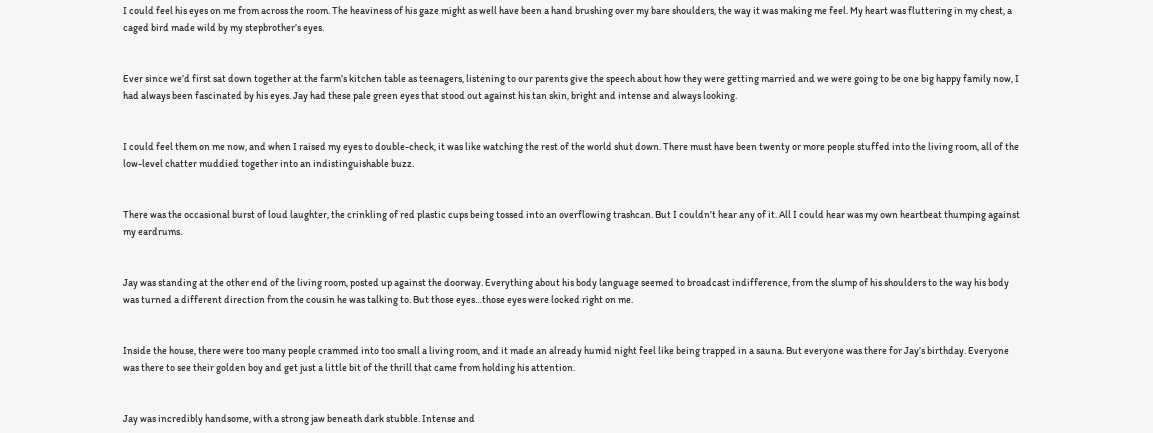I could feel his eyes on me from across the room. The heaviness of his gaze might as well have been a hand brushing over my bare shoulders, the way it was making me feel. My heart was fluttering in my chest, a caged bird made wild by my stepbrother’s eyes.


Ever since we’d first sat down together at the farm’s kitchen table as teenagers, listening to our parents give the speech about how they were getting married and we were going to be one big happy family now, I had always been fascinated by his eyes. Jay had these pale green eyes that stood out against his tan skin, bright and intense and always looking.


I could feel them on me now, and when I raised my eyes to double-check, it was like watching the rest of the world shut down. There must have been twenty or more people stuffed into the living room, all of the low-level chatter muddied together into an indistinguishable buzz.


There was the occasional burst of loud laughter, the crinkling of red plastic cups being tossed into an overflowing trashcan. But I couldn’t hear any of it. All I could hear was my own heartbeat thumping against my eardrums.


Jay was standing at the other end of the living room, posted up against the doorway. Everything about his body language seemed to broadcast indifference, from the slump of his shoulders to the way his body was turned a different direction from the cousin he was talking to. But those eyes…those eyes were locked right on me.


Inside the house, there were too many people crammed into too small a living room, and it made an already humid night feel like being trapped in a sauna. But everyone was there for Jay’s birthday. Everyone was there to see their golden boy and get just a little bit of the thrill that came from holding his attention.


Jay was incredibly handsome, with a strong jaw beneath dark stubble. Intense and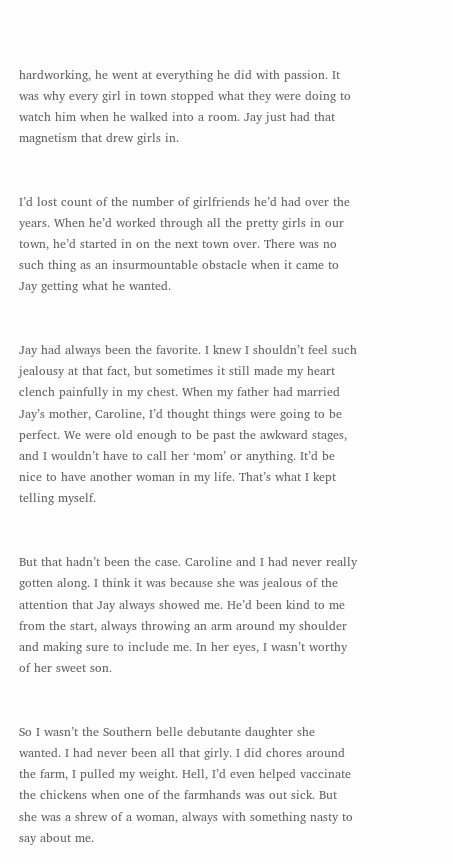hardworking, he went at everything he did with passion. It was why every girl in town stopped what they were doing to watch him when he walked into a room. Jay just had that magnetism that drew girls in.


I’d lost count of the number of girlfriends he’d had over the years. When he’d worked through all the pretty girls in our town, he’d started in on the next town over. There was no such thing as an insurmountable obstacle when it came to Jay getting what he wanted.


Jay had always been the favorite. I knew I shouldn’t feel such jealousy at that fact, but sometimes it still made my heart clench painfully in my chest. When my father had married Jay’s mother, Caroline, I’d thought things were going to be perfect. We were old enough to be past the awkward stages, and I wouldn’t have to call her ‘mom’ or anything. It’d be nice to have another woman in my life. That’s what I kept telling myself.


But that hadn’t been the case. Caroline and I had never really gotten along. I think it was because she was jealous of the attention that Jay always showed me. He’d been kind to me from the start, always throwing an arm around my shoulder and making sure to include me. In her eyes, I wasn’t worthy of her sweet son.


So I wasn’t the Southern belle debutante daughter she wanted. I had never been all that girly. I did chores around the farm, I pulled my weight. Hell, I’d even helped vaccinate the chickens when one of the farmhands was out sick. But she was a shrew of a woman, always with something nasty to say about me.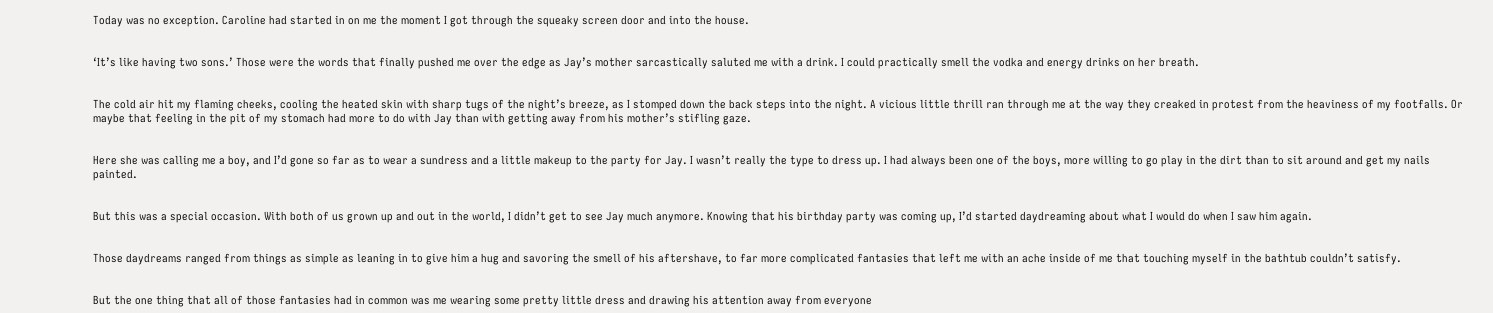Today was no exception. Caroline had started in on me the moment I got through the squeaky screen door and into the house.


‘It’s like having two sons.’ Those were the words that finally pushed me over the edge as Jay’s mother sarcastically saluted me with a drink. I could practically smell the vodka and energy drinks on her breath.


The cold air hit my flaming cheeks, cooling the heated skin with sharp tugs of the night’s breeze, as I stomped down the back steps into the night. A vicious little thrill ran through me at the way they creaked in protest from the heaviness of my footfalls. Or maybe that feeling in the pit of my stomach had more to do with Jay than with getting away from his mother’s stifling gaze.


Here she was calling me a boy, and I’d gone so far as to wear a sundress and a little makeup to the party for Jay. I wasn’t really the type to dress up. I had always been one of the boys, more willing to go play in the dirt than to sit around and get my nails painted.


But this was a special occasion. With both of us grown up and out in the world, I didn’t get to see Jay much anymore. Knowing that his birthday party was coming up, I’d started daydreaming about what I would do when I saw him again.


Those daydreams ranged from things as simple as leaning in to give him a hug and savoring the smell of his aftershave, to far more complicated fantasies that left me with an ache inside of me that touching myself in the bathtub couldn’t satisfy.


But the one thing that all of those fantasies had in common was me wearing some pretty little dress and drawing his attention away from everyone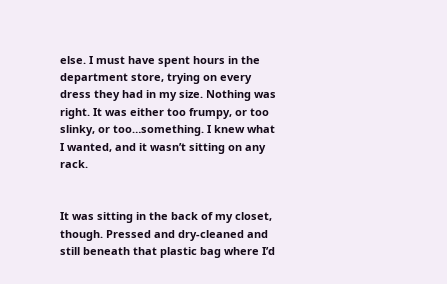else. I must have spent hours in the department store, trying on every dress they had in my size. Nothing was right. It was either too frumpy, or too slinky, or too…something. I knew what I wanted, and it wasn’t sitting on any rack.


It was sitting in the back of my closet, though. Pressed and dry-cleaned and still beneath that plastic bag where I’d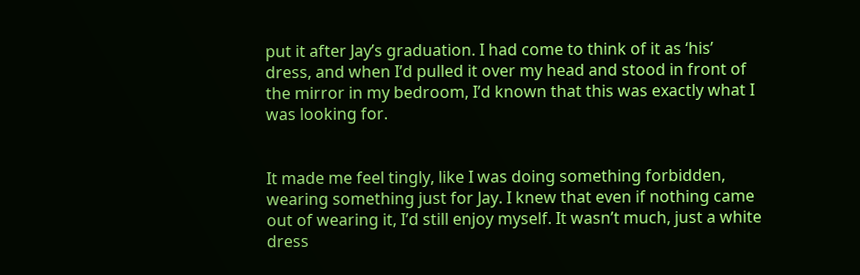put it after Jay’s graduation. I had come to think of it as ‘his’ dress, and when I’d pulled it over my head and stood in front of the mirror in my bedroom, I’d known that this was exactly what I was looking for.


It made me feel tingly, like I was doing something forbidden, wearing something just for Jay. I knew that even if nothing came out of wearing it, I’d still enjoy myself. It wasn’t much, just a white dress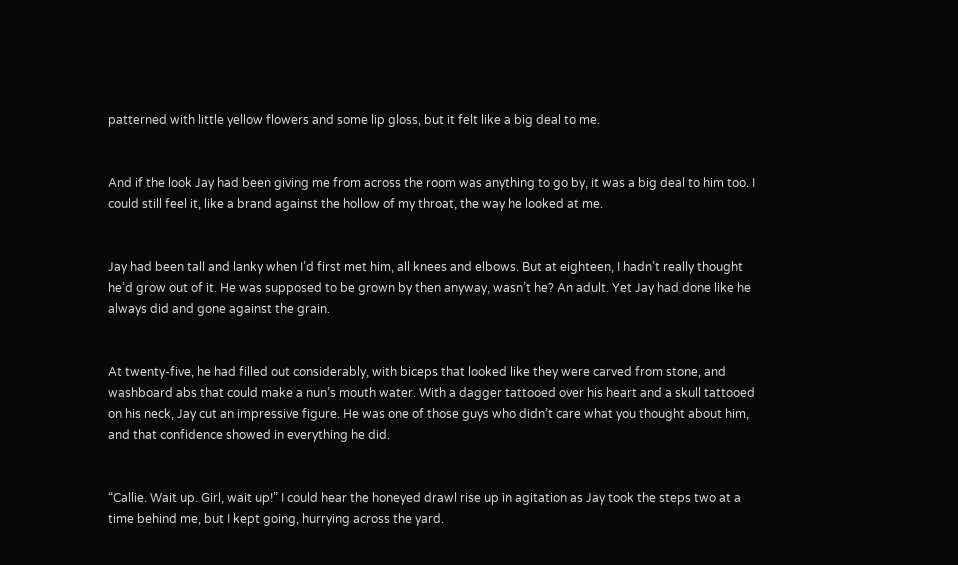patterned with little yellow flowers and some lip gloss, but it felt like a big deal to me.


And if the look Jay had been giving me from across the room was anything to go by, it was a big deal to him too. I could still feel it, like a brand against the hollow of my throat, the way he looked at me.


Jay had been tall and lanky when I’d first met him, all knees and elbows. But at eighteen, I hadn’t really thought he’d grow out of it. He was supposed to be grown by then anyway, wasn’t he? An adult. Yet Jay had done like he always did and gone against the grain.


At twenty-five, he had filled out considerably, with biceps that looked like they were carved from stone, and washboard abs that could make a nun’s mouth water. With a dagger tattooed over his heart and a skull tattooed on his neck, Jay cut an impressive figure. He was one of those guys who didn’t care what you thought about him, and that confidence showed in everything he did.


“Callie. Wait up. Girl, wait up!” I could hear the honeyed drawl rise up in agitation as Jay took the steps two at a time behind me, but I kept going, hurrying across the yard.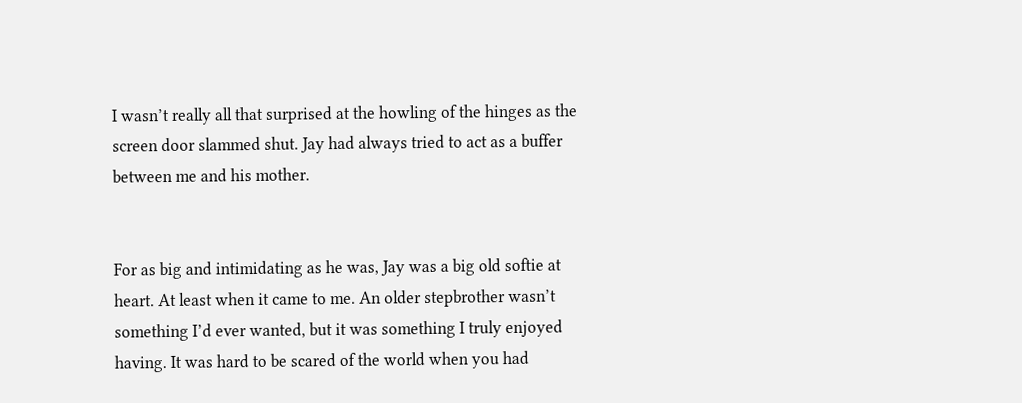I wasn’t really all that surprised at the howling of the hinges as the screen door slammed shut. Jay had always tried to act as a buffer between me and his mother.


For as big and intimidating as he was, Jay was a big old softie at heart. At least when it came to me. An older stepbrother wasn’t something I’d ever wanted, but it was something I truly enjoyed having. It was hard to be scared of the world when you had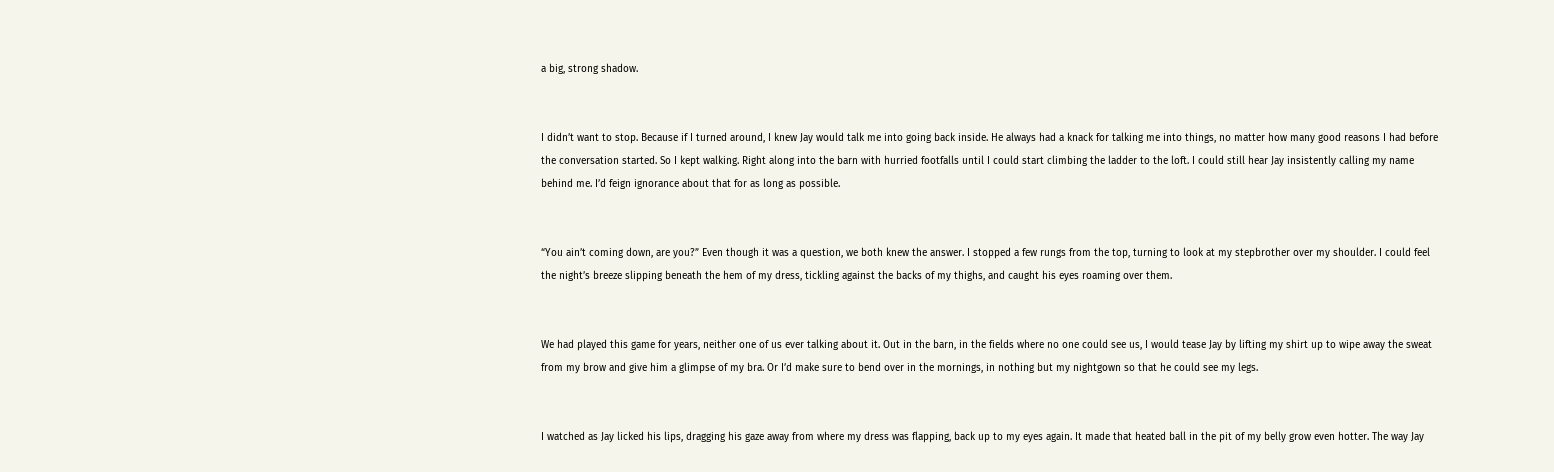a big, strong shadow.


I didn’t want to stop. Because if I turned around, I knew Jay would talk me into going back inside. He always had a knack for talking me into things, no matter how many good reasons I had before the conversation started. So I kept walking. Right along into the barn with hurried footfalls until I could start climbing the ladder to the loft. I could still hear Jay insistently calling my name behind me. I’d feign ignorance about that for as long as possible.


“You ain’t coming down, are you?” Even though it was a question, we both knew the answer. I stopped a few rungs from the top, turning to look at my stepbrother over my shoulder. I could feel the night’s breeze slipping beneath the hem of my dress, tickling against the backs of my thighs, and caught his eyes roaming over them.


We had played this game for years, neither one of us ever talking about it. Out in the barn, in the fields where no one could see us, I would tease Jay by lifting my shirt up to wipe away the sweat from my brow and give him a glimpse of my bra. Or I’d make sure to bend over in the mornings, in nothing but my nightgown so that he could see my legs.


I watched as Jay licked his lips, dragging his gaze away from where my dress was flapping, back up to my eyes again. It made that heated ball in the pit of my belly grow even hotter. The way Jay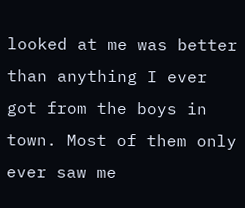looked at me was better than anything I ever got from the boys in town. Most of them only ever saw me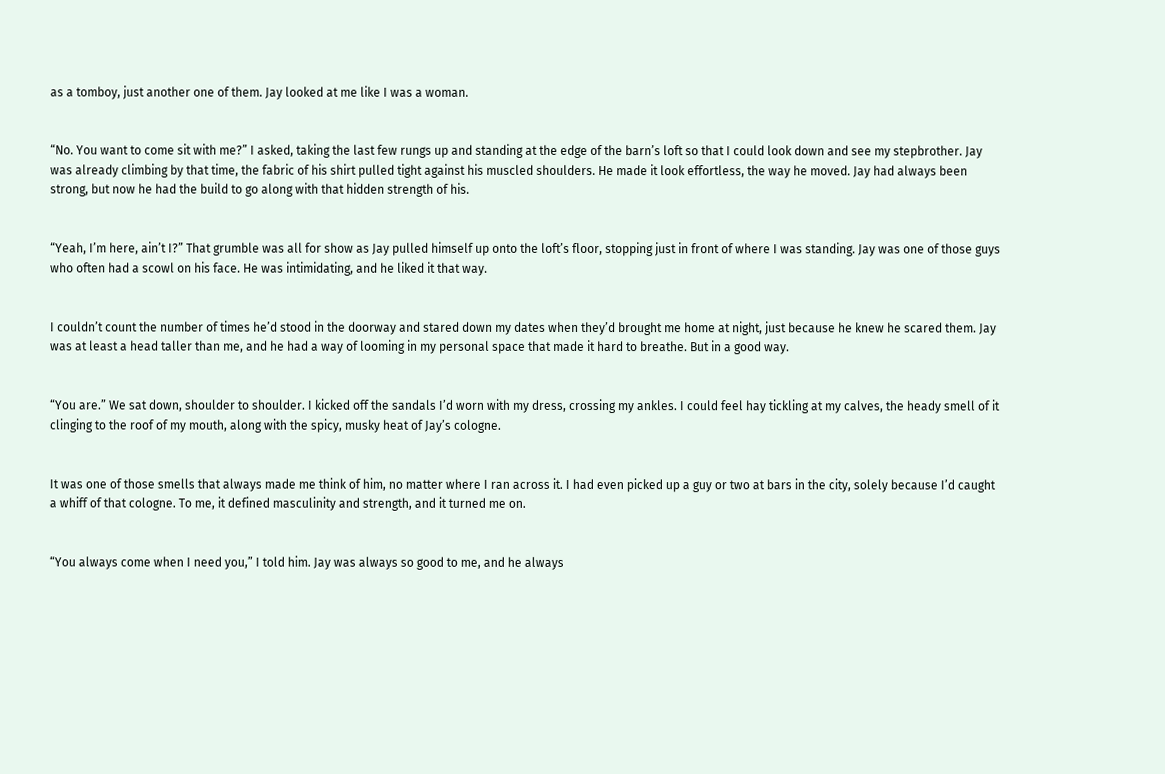as a tomboy, just another one of them. Jay looked at me like I was a woman.


“No. You want to come sit with me?” I asked, taking the last few rungs up and standing at the edge of the barn’s loft so that I could look down and see my stepbrother. Jay was already climbing by that time, the fabric of his shirt pulled tight against his muscled shoulders. He made it look effortless, the way he moved. Jay had always been strong, but now he had the build to go along with that hidden strength of his.


“Yeah, I’m here, ain’t I?” That grumble was all for show as Jay pulled himself up onto the loft’s floor, stopping just in front of where I was standing. Jay was one of those guys who often had a scowl on his face. He was intimidating, and he liked it that way.


I couldn’t count the number of times he’d stood in the doorway and stared down my dates when they’d brought me home at night, just because he knew he scared them. Jay was at least a head taller than me, and he had a way of looming in my personal space that made it hard to breathe. But in a good way.


“You are.” We sat down, shoulder to shoulder. I kicked off the sandals I’d worn with my dress, crossing my ankles. I could feel hay tickling at my calves, the heady smell of it clinging to the roof of my mouth, along with the spicy, musky heat of Jay’s cologne.


It was one of those smells that always made me think of him, no matter where I ran across it. I had even picked up a guy or two at bars in the city, solely because I’d caught a whiff of that cologne. To me, it defined masculinity and strength, and it turned me on.


“You always come when I need you,” I told him. Jay was always so good to me, and he always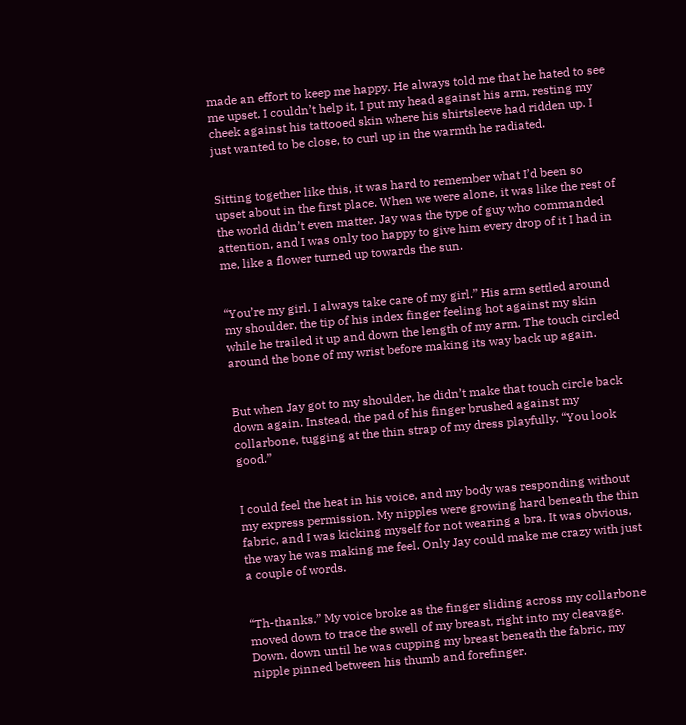made an effort to keep me happy. He always told me that he hated to see me upset. I couldn’t help it, I put my head against his arm, resting my cheek against his tattooed skin where his shirtsleeve had ridden up. I just wanted to be close, to curl up in the warmth he radiated.


Sitting together like this, it was hard to remember what I’d been so upset about in the first place. When we were alone, it was like the rest of the world didn’t even matter. Jay was the type of guy who commanded attention, and I was only too happy to give him every drop of it I had in me, like a flower turned up towards the sun.


“You’re my girl. I always take care of my girl.” His arm settled around my shoulder, the tip of his index finger feeling hot against my skin while he trailed it up and down the length of my arm. The touch circled around the bone of my wrist before making its way back up again.


But when Jay got to my shoulder, he didn’t make that touch circle back down again. Instead, the pad of his finger brushed against my collarbone, tugging at the thin strap of my dress playfully. “You look good.”


I could feel the heat in his voice, and my body was responding without my express permission. My nipples were growing hard beneath the thin fabric, and I was kicking myself for not wearing a bra. It was obvious, the way he was making me feel. Only Jay could make me crazy with just a couple of words.


“Th-thanks.” My voice broke as the finger sliding across my collarbone moved down to trace the swell of my breast, right into my cleavage. Down, down until he was cupping my breast beneath the fabric, my nipple pinned between his thumb and forefinger.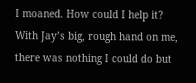I moaned. How could I help it? With Jay’s big, rough hand on me, there was nothing I could do but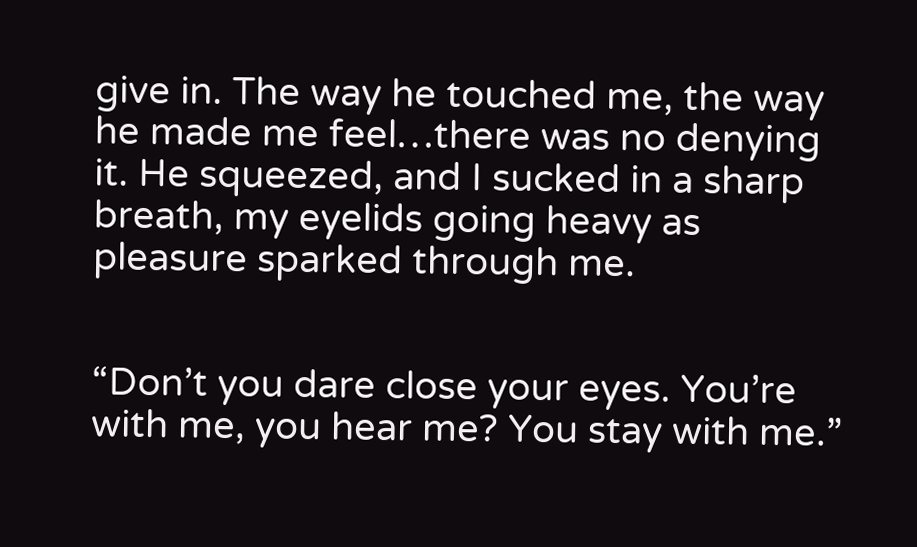give in. The way he touched me, the way he made me feel…there was no denying it. He squeezed, and I sucked in a sharp breath, my eyelids going heavy as pleasure sparked through me.


“Don’t you dare close your eyes. You’re with me, you hear me? You stay with me.”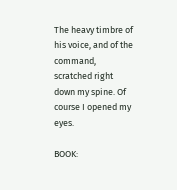The heavy timbre of his voice, and of the command, scratched right down my spine. Of course I opened my eyes.

BOOK: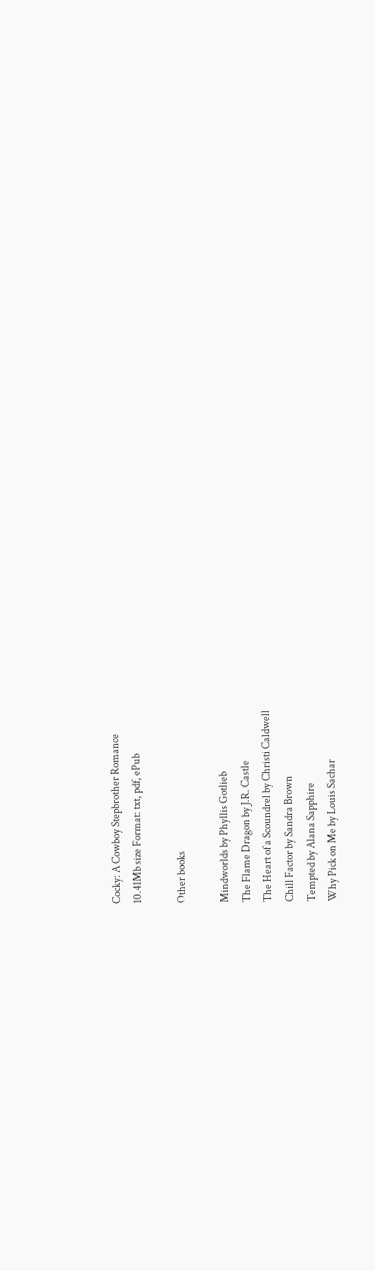Cocky: A Cowboy Stepbrother Romance
10.41Mb size Format: txt, pdf, ePub

Other books

Mindworlds by Phyllis Gotlieb
The Flame Dragon by J.R. Castle
The Heart of a Scoundrel by Christi Caldwell
Chill Factor by Sandra Brown
Tempted by Alana Sapphire
Why Pick on Me by Louis Sachar